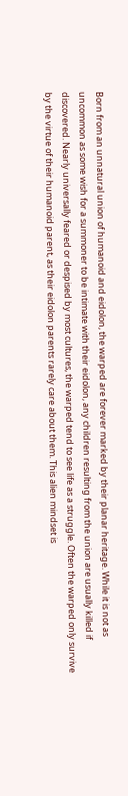Born from an unnatural union of humanoid and eidolon, the warped are forever marked by their planar heritage. While it is not as uncommon as some wish for a summoner to be intimate with their eidolon, any children resulting from the union are usually killed if discovered. Nearly universally feared or despised by most cultures, the warped tend to see life as a struggle. Often the warped only survive by the virtue of their humanoid parent, as their eidolon parents rarely care about them. This alien mindset is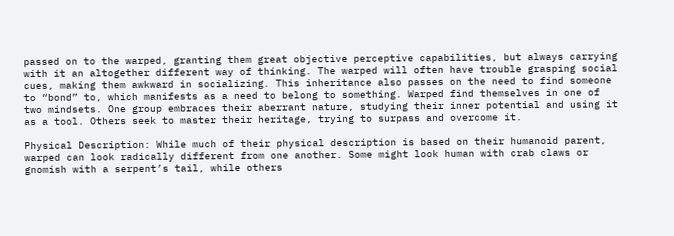passed on to the warped, granting them great objective perceptive capabilities, but always carrying with it an altogether different way of thinking. The warped will often have trouble grasping social cues, making them awkward in socializing. This inheritance also passes on the need to find someone to “bond” to, which manifests as a need to belong to something. Warped find themselves in one of two mindsets. One group embraces their aberrant nature, studying their inner potential and using it as a tool. Others seek to master their heritage, trying to surpass and overcome it.

Physical Description: While much of their physical description is based on their humanoid parent, warped can look radically different from one another. Some might look human with crab claws or gnomish with a serpent’s tail, while others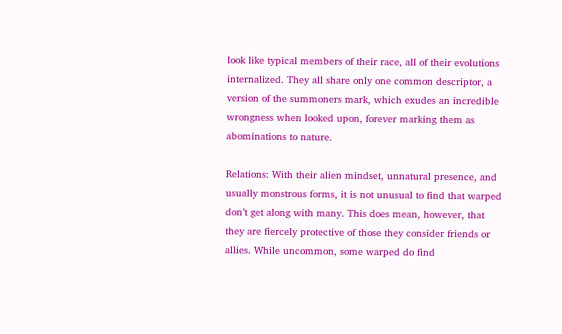look like typical members of their race, all of their evolutions internalized. They all share only one common descriptor, a version of the summoners mark, which exudes an incredible wrongness when looked upon, forever marking them as abominations to nature.

Relations: With their alien mindset, unnatural presence, and usually monstrous forms, it is not unusual to find that warped don’t get along with many. This does mean, however, that they are fiercely protective of those they consider friends or allies. While uncommon, some warped do find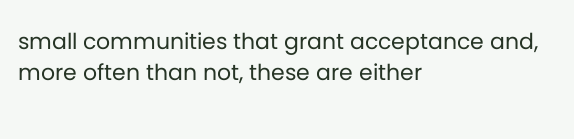small communities that grant acceptance and, more often than not, these are either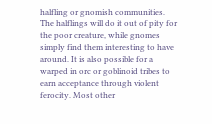halfling or gnomish communities. The halflings will do it out of pity for the poor creature, while gnomes simply find them interesting to have around. It is also possible for a warped in orc or goblinoid tribes to earn acceptance through violent ferocity. Most other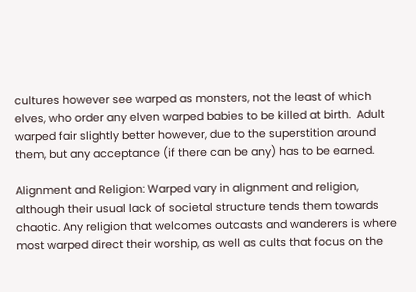cultures however see warped as monsters, not the least of which elves, who order any elven warped babies to be killed at birth.  Adult warped fair slightly better however, due to the superstition around them, but any acceptance (if there can be any) has to be earned.

Alignment and Religion: Warped vary in alignment and religion, although their usual lack of societal structure tends them towards chaotic. Any religion that welcomes outcasts and wanderers is where most warped direct their worship, as well as cults that focus on the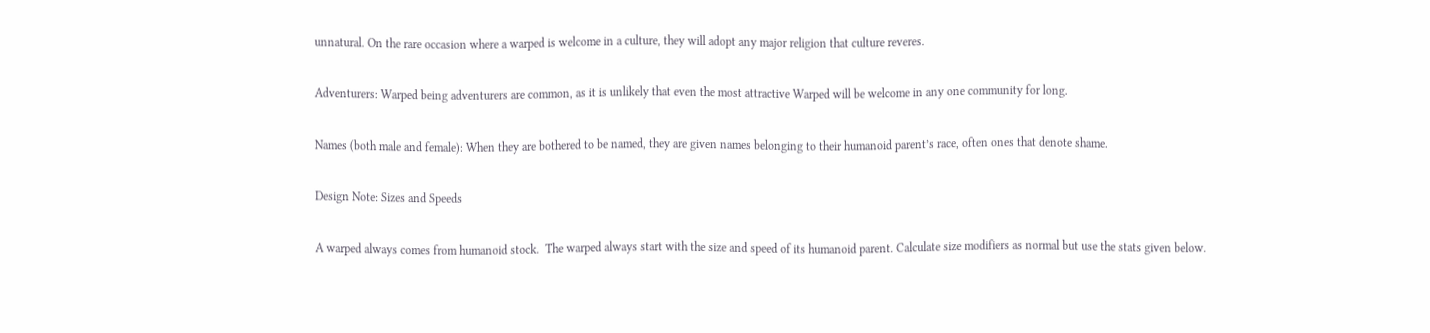unnatural. On the rare occasion where a warped is welcome in a culture, they will adopt any major religion that culture reveres.

Adventurers: Warped being adventurers are common, as it is unlikely that even the most attractive Warped will be welcome in any one community for long.

Names (both male and female): When they are bothered to be named, they are given names belonging to their humanoid parent’s race, often ones that denote shame.

Design Note: Sizes and Speeds

A warped always comes from humanoid stock.  The warped always start with the size and speed of its humanoid parent. Calculate size modifiers as normal but use the stats given below.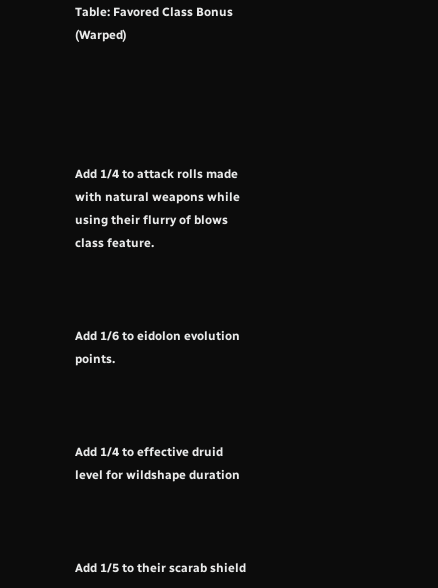Table: Favored Class Bonus (Warped)





Add 1/4 to attack rolls made with natural weapons while using their flurry of blows class feature.



Add 1/6 to eidolon evolution points.



Add 1/4 to effective druid level for wildshape duration



Add 1/5 to their scarab shield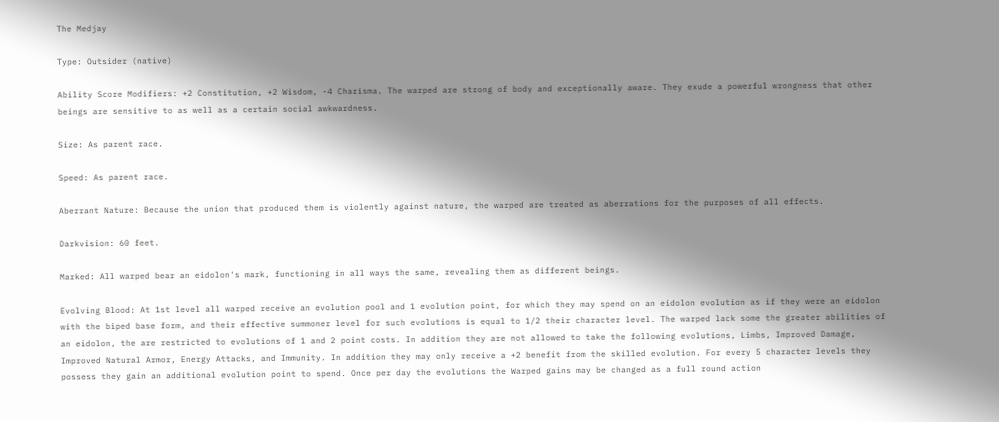The Medjay

Type: Outsider (native)

Ability Score Modifiers: +2 Constitution, +2 Wisdom, -4 Charisma. The warped are strong of body and exceptionally aware. They exude a powerful wrongness that other beings are sensitive to as well as a certain social awkwardness.

Size: As parent race.

Speed: As parent race.

Aberrant Nature: Because the union that produced them is violently against nature, the warped are treated as aberrations for the purposes of all effects.

Darkvision: 60 feet.

Marked: All warped bear an eidolon's mark, functioning in all ways the same, revealing them as different beings.

Evolving Blood: At 1st level all warped receive an evolution pool and 1 evolution point, for which they may spend on an eidolon evolution as if they were an eidolon with the biped base form, and their effective summoner level for such evolutions is equal to 1/2 their character level. The warped lack some the greater abilities of an eidolon, the are restricted to evolutions of 1 and 2 point costs. In addition they are not allowed to take the following evolutions, Limbs, Improved Damage, Improved Natural Armor, Energy Attacks, and Immunity. In addition they may only receive a +2 benefit from the skilled evolution. For every 5 character levels they possess they gain an additional evolution point to spend. Once per day the evolutions the Warped gains may be changed as a full round action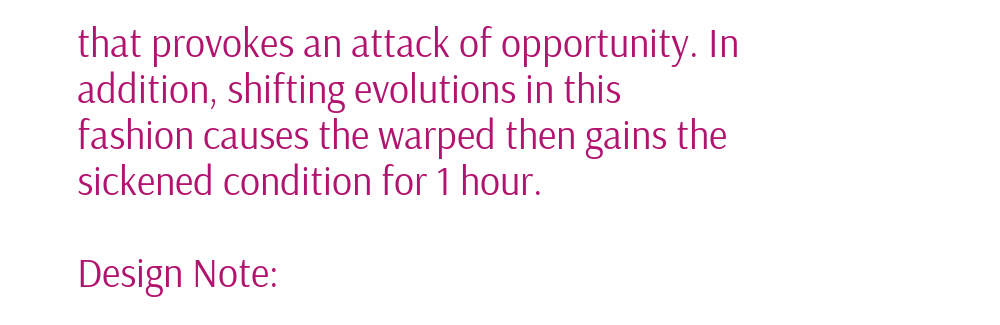that provokes an attack of opportunity. In addition, shifting evolutions in this fashion causes the warped then gains the sickened condition for 1 hour.

Design Note: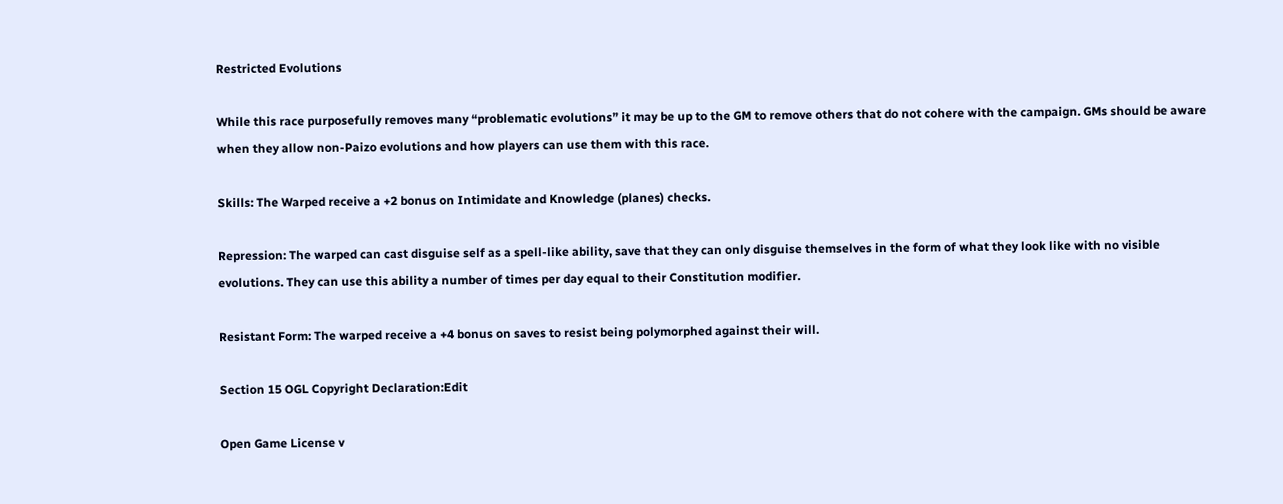Restricted Evolutions

While this race purposefully removes many “problematic evolutions” it may be up to the GM to remove others that do not cohere with the campaign. GMs should be aware when they allow non-Paizo evolutions and how players can use them with this race.

Skills: The Warped receive a +2 bonus on Intimidate and Knowledge (planes) checks.

Repression: The warped can cast disguise self as a spell-like ability, save that they can only disguise themselves in the form of what they look like with no visible evolutions. They can use this ability a number of times per day equal to their Constitution modifier.

Resistant Form: The warped receive a +4 bonus on saves to resist being polymorphed against their will.

Section 15 OGL Copyright Declaration:Edit

Open Game License v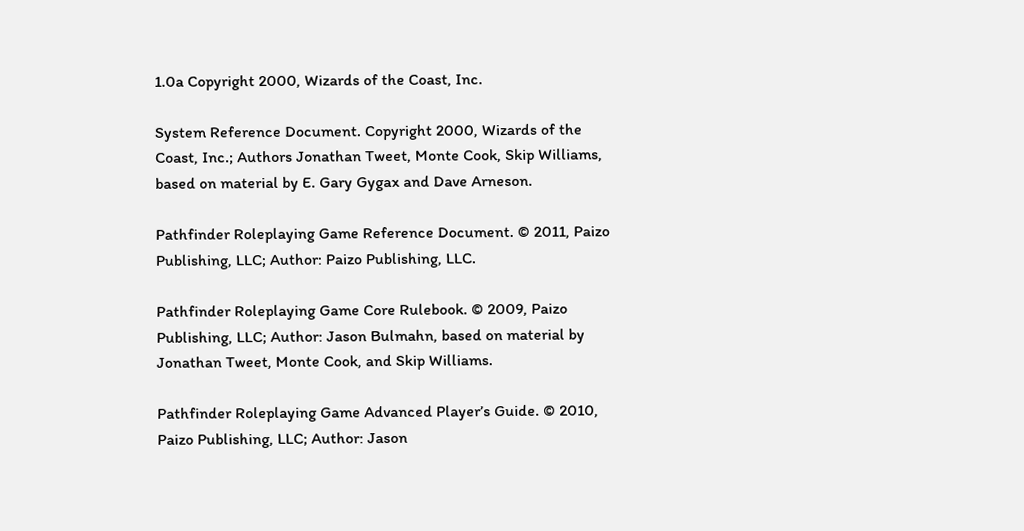1.0a Copyright 2000, Wizards of the Coast, Inc.

System Reference Document. Copyright 2000, Wizards of the Coast, Inc.; Authors Jonathan Tweet, Monte Cook, Skip Williams, based on material by E. Gary Gygax and Dave Arneson.

Pathfinder Roleplaying Game Reference Document. © 2011, Paizo Publishing, LLC; Author: Paizo Publishing, LLC.

Pathfinder Roleplaying Game Core Rulebook. © 2009, Paizo Publishing, LLC; Author: Jason Bulmahn, based on material by Jonathan Tweet, Monte Cook, and Skip Williams.

Pathfinder Roleplaying Game Advanced Player’s Guide. © 2010, Paizo Publishing, LLC; Author: Jason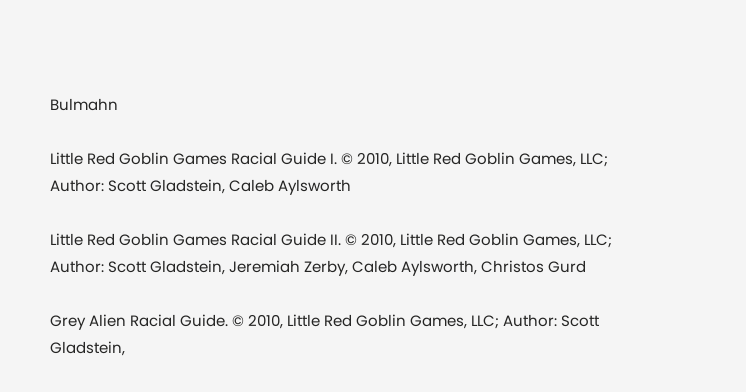Bulmahn

Little Red Goblin Games Racial Guide I. © 2010, Little Red Goblin Games, LLC; Author: Scott Gladstein, Caleb Aylsworth

Little Red Goblin Games Racial Guide II. © 2010, Little Red Goblin Games, LLC; Author: Scott Gladstein, Jeremiah Zerby, Caleb Aylsworth, Christos Gurd

Grey Alien Racial Guide. © 2010, Little Red Goblin Games, LLC; Author: Scott Gladstein,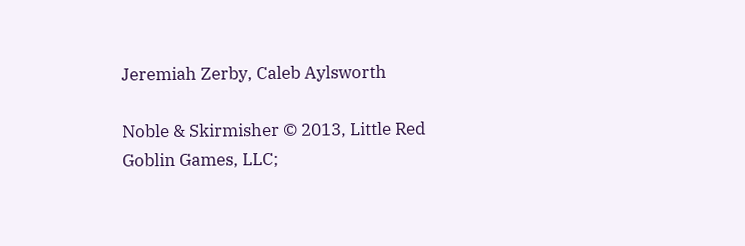Jeremiah Zerby, Caleb Aylsworth

Noble & Skirmisher © 2013, Little Red Goblin Games, LLC;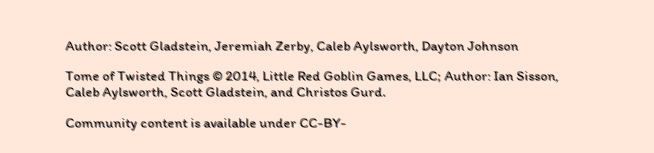Author: Scott Gladstein, Jeremiah Zerby, Caleb Aylsworth, Dayton Johnson

Tome of Twisted Things © 2014, Little Red Goblin Games, LLC; Author: Ian Sisson, Caleb Aylsworth, Scott Gladstein, and Christos Gurd.

Community content is available under CC-BY-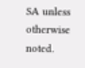SA unless otherwise noted.